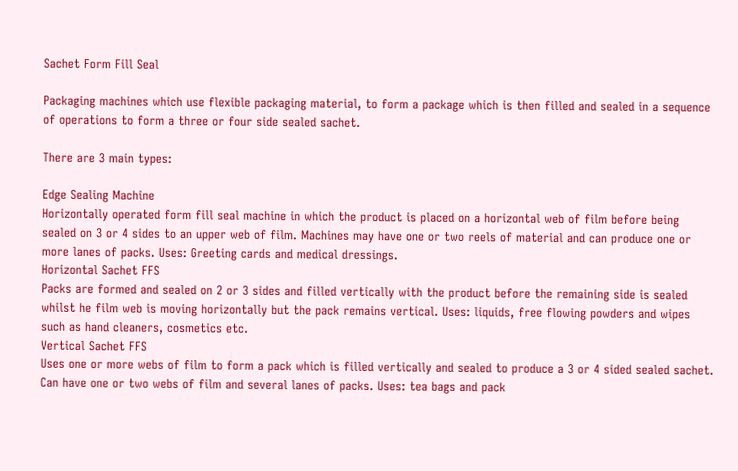Sachet Form Fill Seal

Packaging machines which use flexible packaging material, to form a package which is then filled and sealed in a sequence of operations to form a three or four side sealed sachet.

There are 3 main types:

Edge Sealing Machine
Horizontally operated form fill seal machine in which the product is placed on a horizontal web of film before being sealed on 3 or 4 sides to an upper web of film. Machines may have one or two reels of material and can produce one or more lanes of packs. Uses: Greeting cards and medical dressings.
Horizontal Sachet FFS
Packs are formed and sealed on 2 or 3 sides and filled vertically with the product before the remaining side is sealed whilst he film web is moving horizontally but the pack remains vertical. Uses: liquids, free flowing powders and wipes such as hand cleaners, cosmetics etc.
Vertical Sachet FFS
Uses one or more webs of film to form a pack which is filled vertically and sealed to produce a 3 or 4 sided sealed sachet. Can have one or two webs of film and several lanes of packs. Uses: tea bags and pack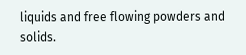liquids and free flowing powders and solids.